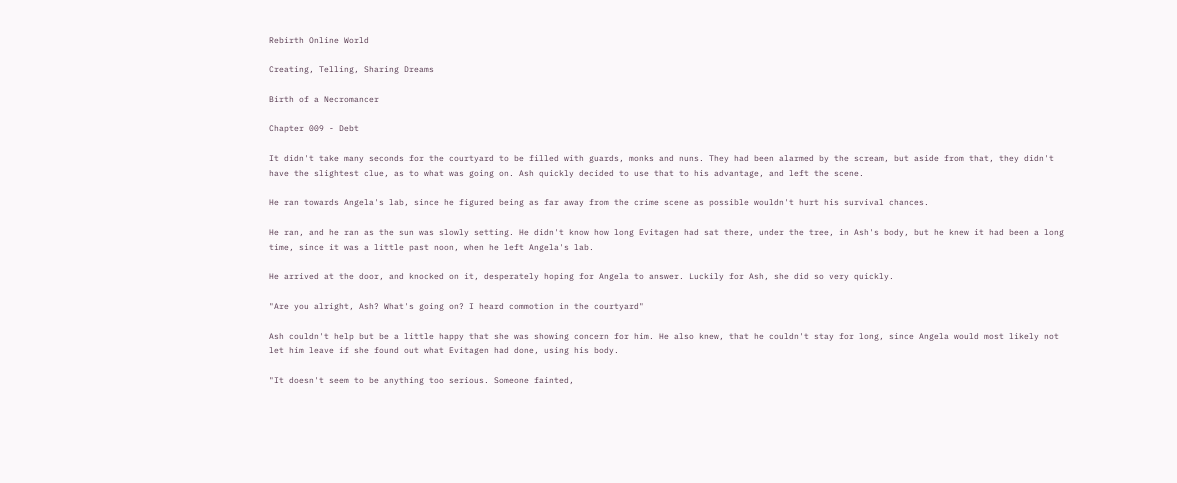Rebirth Online World

Creating, Telling, Sharing Dreams

Birth of a Necromancer

Chapter 009 - Debt

It didn't take many seconds for the courtyard to be filled with guards, monks and nuns. They had been alarmed by the scream, but aside from that, they didn't have the slightest clue, as to what was going on. Ash quickly decided to use that to his advantage, and left the scene.

He ran towards Angela's lab, since he figured being as far away from the crime scene as possible wouldn't hurt his survival chances.

He ran, and he ran as the sun was slowly setting. He didn't know how long Evitagen had sat there, under the tree, in Ash's body, but he knew it had been a long time, since it was a little past noon, when he left Angela's lab.

He arrived at the door, and knocked on it, desperately hoping for Angela to answer. Luckily for Ash, she did so very quickly.

"Are you alright, Ash? What's going on? I heard commotion in the courtyard"

Ash couldn't help but be a little happy that she was showing concern for him. He also knew, that he couldn't stay for long, since Angela would most likely not let him leave if she found out what Evitagen had done, using his body.

"It doesn't seem to be anything too serious. Someone fainted,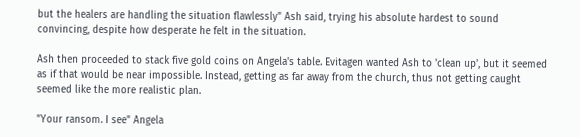but the healers are handling the situation flawlessly" Ash said, trying his absolute hardest to sound convincing, despite how desperate he felt in the situation.

Ash then proceeded to stack five gold coins on Angela's table. Evitagen wanted Ash to 'clean up', but it seemed as if that would be near impossible. Instead, getting as far away from the church, thus not getting caught seemed like the more realistic plan.

"Your ransom. I see" Angela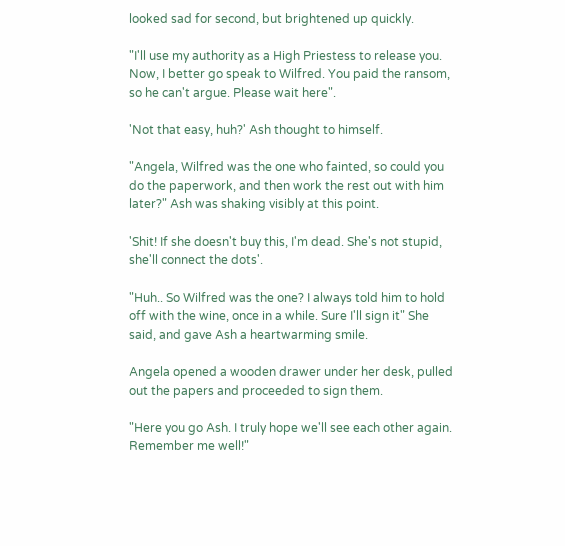looked sad for second, but brightened up quickly.

"I'll use my authority as a High Priestess to release you. Now, I better go speak to Wilfred. You paid the ransom, so he can't argue. Please wait here".

'Not that easy, huh?' Ash thought to himself.

"Angela, Wilfred was the one who fainted, so could you do the paperwork, and then work the rest out with him later?" Ash was shaking visibly at this point.

'Shit! If she doesn't buy this, I'm dead. She's not stupid, she'll connect the dots'.

"Huh.. So Wilfred was the one? I always told him to hold off with the wine, once in a while. Sure I'll sign it" She said, and gave Ash a heartwarming smile.

Angela opened a wooden drawer under her desk, pulled out the papers and proceeded to sign them.

"Here you go Ash. I truly hope we'll see each other again. Remember me well!"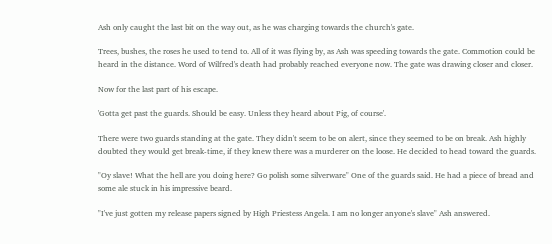Ash only caught the last bit on the way out, as he was charging towards the church's gate.

Trees, bushes, the roses he used to tend to. All of it was flying by, as Ash was speeding towards the gate. Commotion could be heard in the distance. Word of Wilfred's death had probably reached everyone now. The gate was drawing closer and closer.

Now for the last part of his escape.

'Gotta get past the guards. Should be easy. Unless they heard about Pig, of course'.

There were two guards standing at the gate. They didn't seem to be on alert, since they seemed to be on break. Ash highly doubted they would get break-time, if they knew there was a murderer on the loose. He decided to head toward the guards.

"Oy slave! What the hell are you doing here? Go polish some silverware" One of the guards said. He had a piece of bread and some ale stuck in his impressive beard.

"I've just gotten my release papers signed by High Priestess Angela. I am no longer anyone's slave" Ash answered.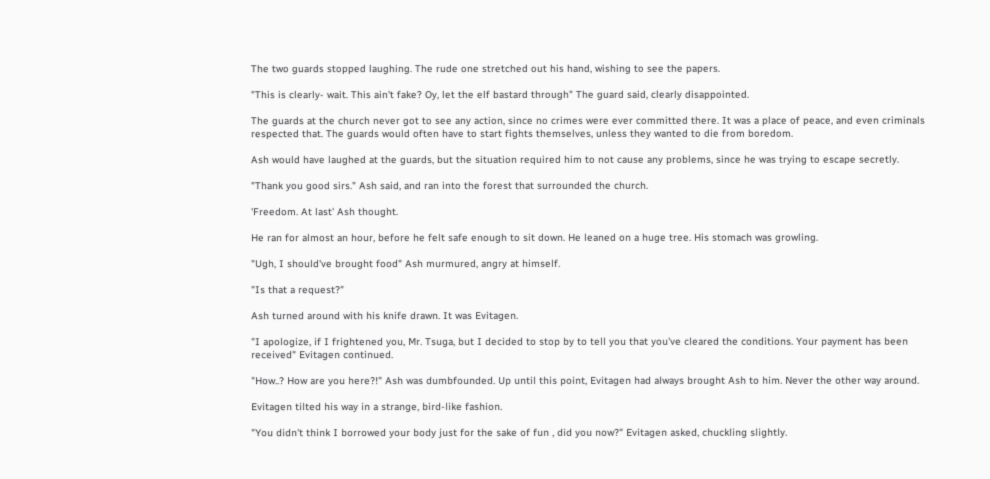The two guards stopped laughing. The rude one stretched out his hand, wishing to see the papers.

"This is clearly- wait. This ain't fake? Oy, let the elf bastard through" The guard said, clearly disappointed.

The guards at the church never got to see any action, since no crimes were ever committed there. It was a place of peace, and even criminals respected that. The guards would often have to start fights themselves, unless they wanted to die from boredom.

Ash would have laughed at the guards, but the situation required him to not cause any problems, since he was trying to escape secretly.

"Thank you good sirs." Ash said, and ran into the forest that surrounded the church.

'Freedom. At last' Ash thought.

He ran for almost an hour, before he felt safe enough to sit down. He leaned on a huge tree. His stomach was growling.

"Ugh, I should've brought food" Ash murmured, angry at himself.

"Is that a request?"

Ash turned around with his knife drawn. It was Evitagen.

"I apologize, if I frightened you, Mr. Tsuga, but I decided to stop by to tell you that you've cleared the conditions. Your payment has been received" Evitagen continued.

"How..? How are you here?!" Ash was dumbfounded. Up until this point, Evitagen had always brought Ash to him. Never the other way around.

Evitagen tilted his way in a strange, bird-like fashion.

"You didn't think I borrowed your body just for the sake of fun , did you now?" Evitagen asked, chuckling slightly.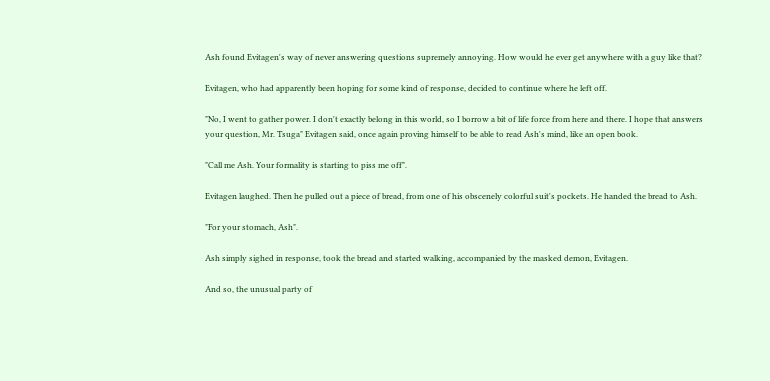Ash found Evitagen's way of never answering questions supremely annoying. How would he ever get anywhere with a guy like that?

Evitagen, who had apparently been hoping for some kind of response, decided to continue where he left off.

"No, I went to gather power. I don't exactly belong in this world, so I borrow a bit of life force from here and there. I hope that answers your question, Mr. Tsuga" Evitagen said, once again proving himself to be able to read Ash's mind, like an open book.

"Call me Ash. Your formality is starting to piss me off".

Evitagen laughed. Then he pulled out a piece of bread, from one of his obscenely colorful suit's pockets. He handed the bread to Ash.

"For your stomach, Ash".

Ash simply sighed in response, took the bread and started walking, accompanied by the masked demon, Evitagen.

And so, the unusual party of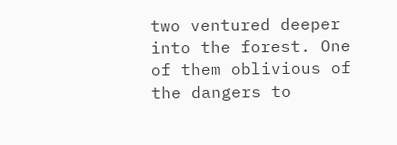two ventured deeper into the forest. One of them oblivious of the dangers to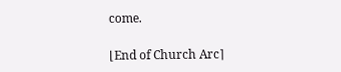come.

⌊End of Church Arc⌉